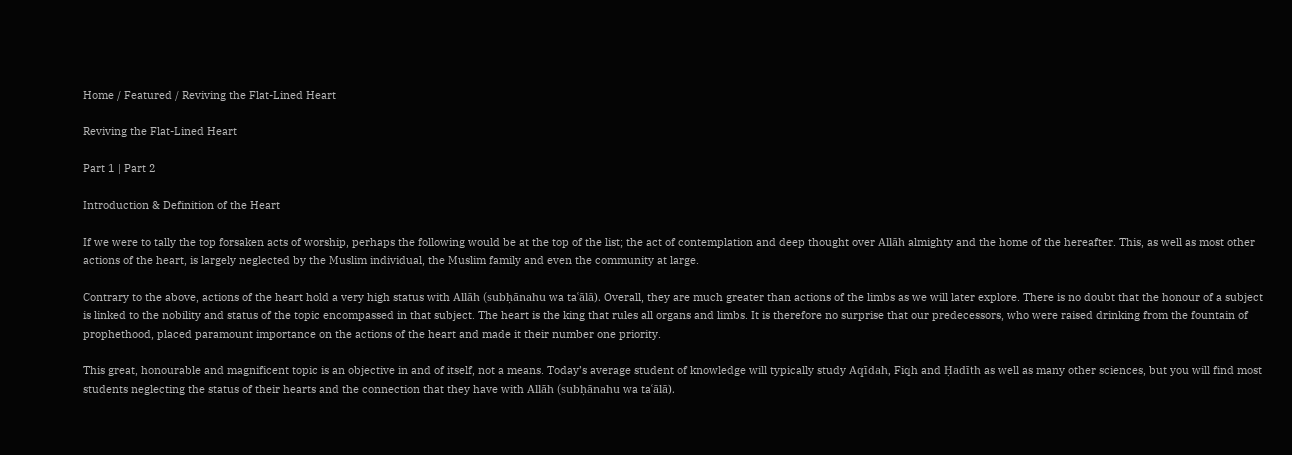Home / Featured / Reviving the Flat-Lined Heart

Reviving the Flat-Lined Heart

Part 1 | Part 2

Introduction & Definition of the Heart

If we were to tally the top forsaken acts of worship, perhaps the following would be at the top of the list; the act of contemplation and deep thought over Allāh almighty and the home of the hereafter. This, as well as most other actions of the heart, is largely neglected by the Muslim individual, the Muslim family and even the community at large.

Contrary to the above, actions of the heart hold a very high status with Allāh (subḥānahu wa taʿālā). Overall, they are much greater than actions of the limbs as we will later explore. There is no doubt that the honour of a subject is linked to the nobility and status of the topic encompassed in that subject. The heart is the king that rules all organs and limbs. It is therefore no surprise that our predecessors, who were raised drinking from the fountain of prophethood, placed paramount importance on the actions of the heart and made it their number one priority.

This great, honourable and magnificent topic is an objective in and of itself, not a means. Today’s average student of knowledge will typically study Aqīdah, Fiqh and Ḥadīth as well as many other sciences, but you will find most students neglecting the status of their hearts and the connection that they have with Allāh (subḥānahu wa taʿālā).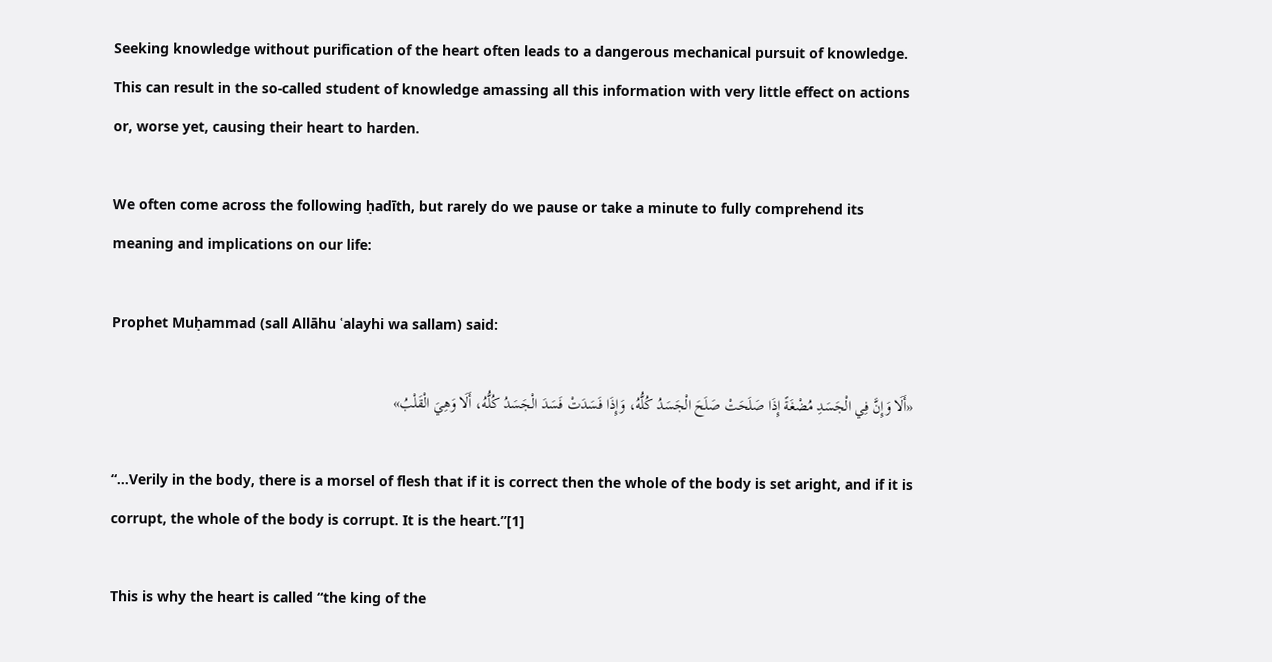Seeking knowledge without purification of the heart often leads to a dangerous mechanical pursuit of knowledge. This can result in the so-called student of knowledge amassing all this information with very little effect on actions or, worse yet, causing their heart to harden.

We often come across the following ḥadīth, but rarely do we pause or take a minute to fully comprehend its meaning and implications on our life:

Prophet Muḥammad (sall Allāhu ʿalayhi wa sallam) said:

«أَلَا وَإِنَّ فِي الْجَسَدِ مُضْغَةً إِذَا صَلَحَتْ صَلَحَ الْجَسَدُ كُلُّهُ، وَإِذَا فَسَدَتْ فَسَدَ الْجَسَدُ كُلُّهُ، أَلَا وَهِيَ الْقَلْبُ»

“…Verily in the body, there is a morsel of flesh that if it is correct then the whole of the body is set aright, and if it is corrupt, the whole of the body is corrupt. It is the heart.”[1]

This is why the heart is called “the king of the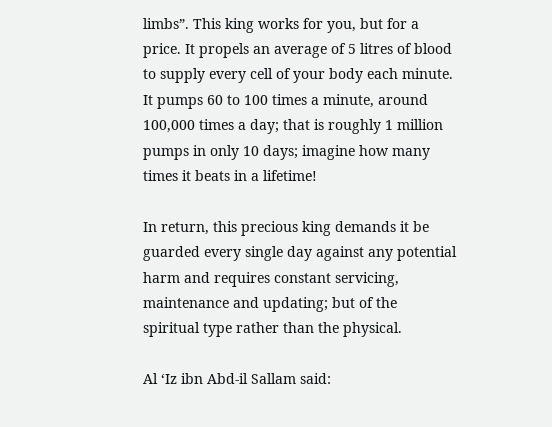limbs”. This king works for you, but for a price. It propels an average of 5 litres of blood to supply every cell of your body each minute. It pumps 60 to 100 times a minute, around 100,000 times a day; that is roughly 1 million pumps in only 10 days; imagine how many times it beats in a lifetime!

In return, this precious king demands it be guarded every single day against any potential harm and requires constant servicing, maintenance and updating; but of the spiritual type rather than the physical.

Al ‘Iz ibn Abd-il Sallam said: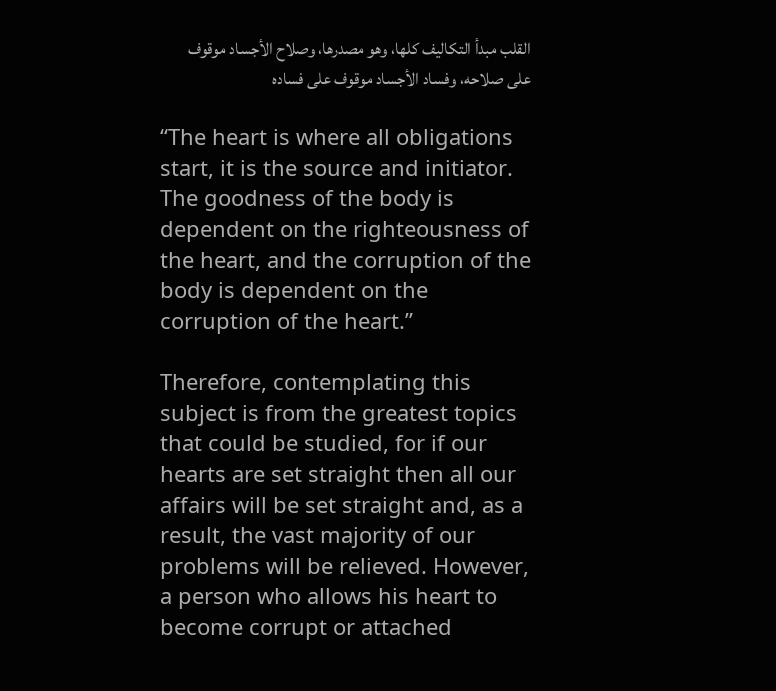القلب مبدأ التكاليف كلها، وهو مصدرها، وصلاح الأجساد موقوف على صلاحه، وفساد الأجساد موقوف على فساده

“The heart is where all obligations start, it is the source and initiator. The goodness of the body is dependent on the righteousness of the heart, and the corruption of the body is dependent on the corruption of the heart.”

Therefore, contemplating this subject is from the greatest topics that could be studied, for if our hearts are set straight then all our affairs will be set straight and, as a result, the vast majority of our problems will be relieved. However, a person who allows his heart to become corrupt or attached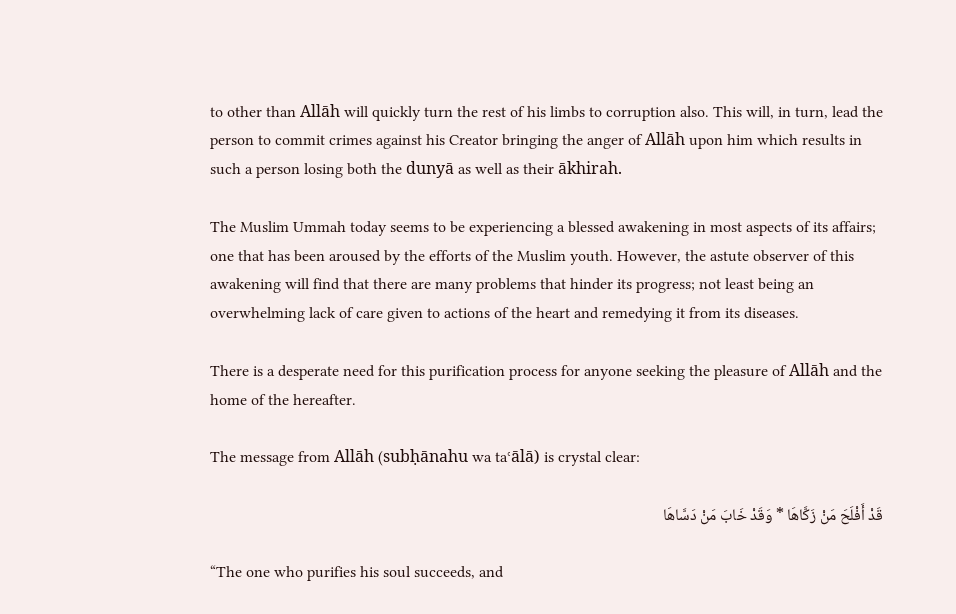to other than Allāh will quickly turn the rest of his limbs to corruption also. This will, in turn, lead the person to commit crimes against his Creator bringing the anger of Allāh upon him which results in such a person losing both the dunyā as well as their ākhirah.

The Muslim Ummah today seems to be experiencing a blessed awakening in most aspects of its affairs; one that has been aroused by the efforts of the Muslim youth. However, the astute observer of this awakening will find that there are many problems that hinder its progress; not least being an overwhelming lack of care given to actions of the heart and remedying it from its diseases.

There is a desperate need for this purification process for anyone seeking the pleasure of Allāh and the home of the hereafter.

The message from Allāh (subḥānahu wa taʿālā) is crystal clear:

قَدْ أَفْلَحَ مَنْ زَكَّاهَا * وَقَدْ خَابَ مَنْ دَسَّاهَا

“The one who purifies his soul succeeds, and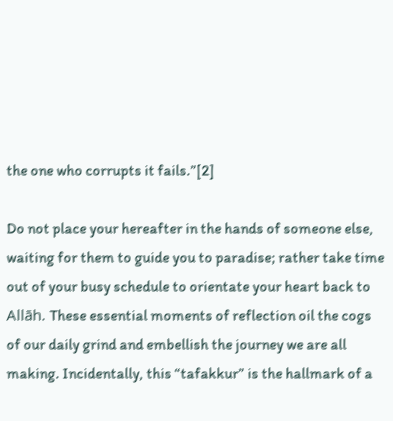the one who corrupts it fails.”[2]

Do not place your hereafter in the hands of someone else, waiting for them to guide you to paradise; rather take time out of your busy schedule to orientate your heart back to Allāh. These essential moments of reflection oil the cogs of our daily grind and embellish the journey we are all making. Incidentally, this “tafakkur” is the hallmark of a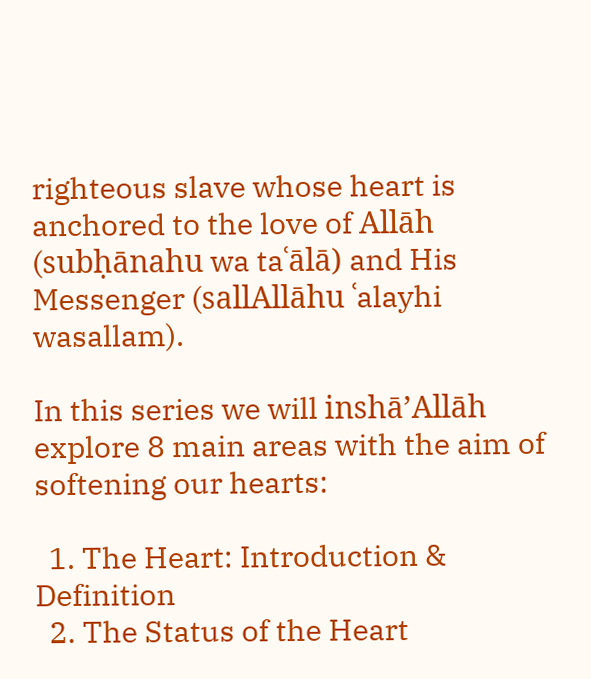righteous slave whose heart is anchored to the love of Allāh (subḥānahu wa taʿālā) and His Messenger (sallAllāhu ʿalayhi wasallam).

In this series we will inshā’Allāh explore 8 main areas with the aim of softening our hearts:

  1. The Heart: Introduction & Definition
  2. The Status of the Heart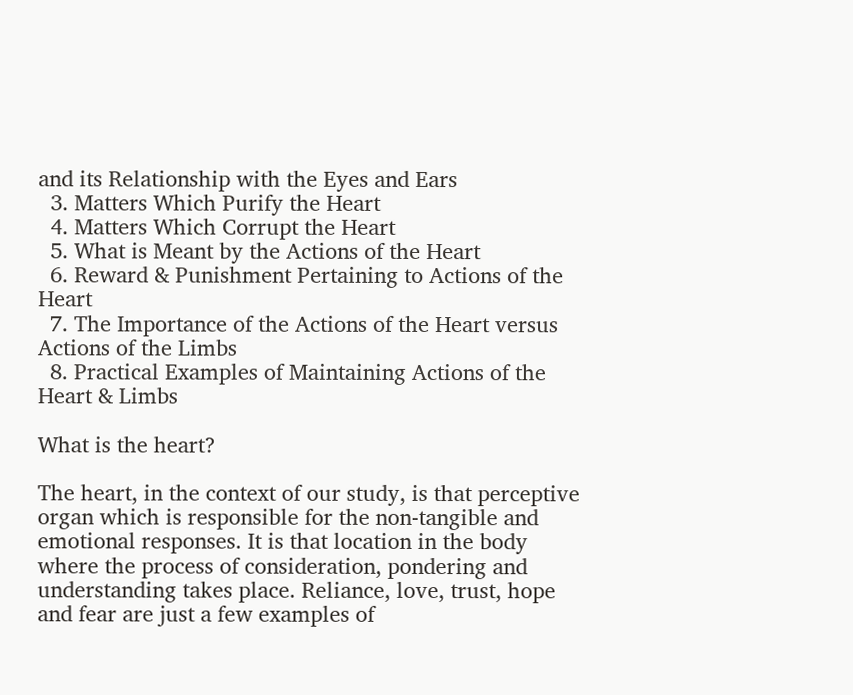and its Relationship with the Eyes and Ears
  3. Matters Which Purify the Heart
  4. Matters Which Corrupt the Heart
  5. What is Meant by the Actions of the Heart
  6. Reward & Punishment Pertaining to Actions of the Heart
  7. The Importance of the Actions of the Heart versus Actions of the Limbs
  8. Practical Examples of Maintaining Actions of the Heart & Limbs

What is the heart?

The heart, in the context of our study, is that perceptive organ which is responsible for the non-tangible and emotional responses. It is that location in the body where the process of consideration, pondering and understanding takes place. Reliance, love, trust, hope and fear are just a few examples of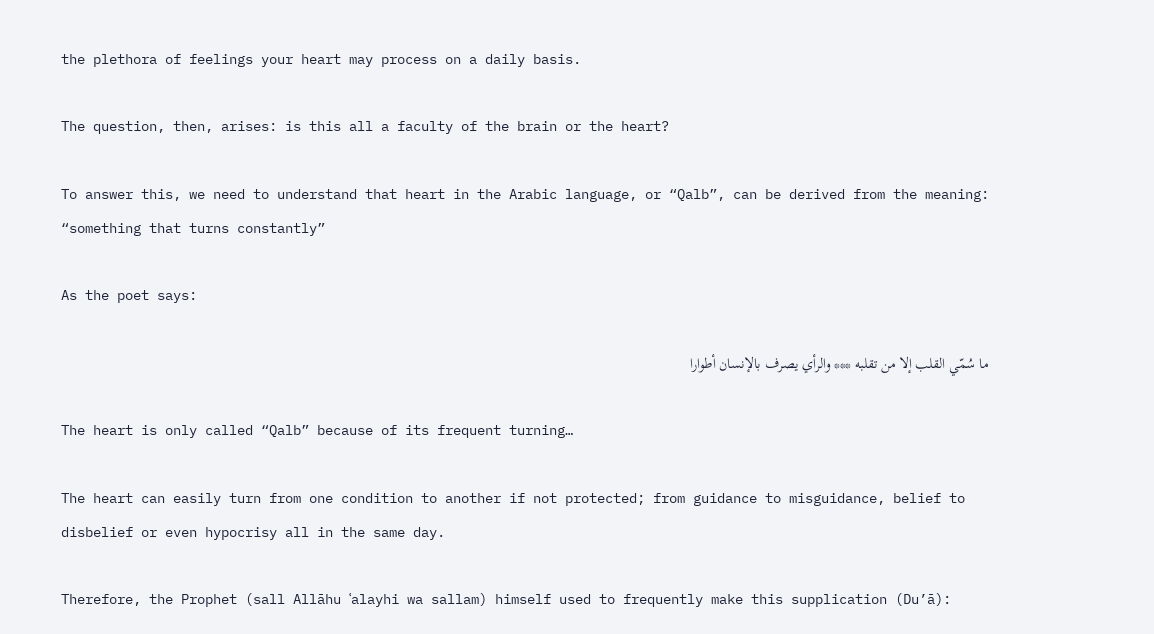the plethora of feelings your heart may process on a daily basis.

The question, then, arises: is this all a faculty of the brain or the heart?

To answer this, we need to understand that heart in the Arabic language, or “Qalb”, can be derived from the meaning: “something that turns constantly”

As the poet says:

ما سُمّي القلب إلا من تقلبه *** والرأي يصرف بالإنسان أطوارا

The heart is only called “Qalb” because of its frequent turning…

The heart can easily turn from one condition to another if not protected; from guidance to misguidance, belief to disbelief or even hypocrisy all in the same day.

Therefore, the Prophet (sall Allāhu ʿalayhi wa sallam) himself used to frequently make this supplication (Du’ā):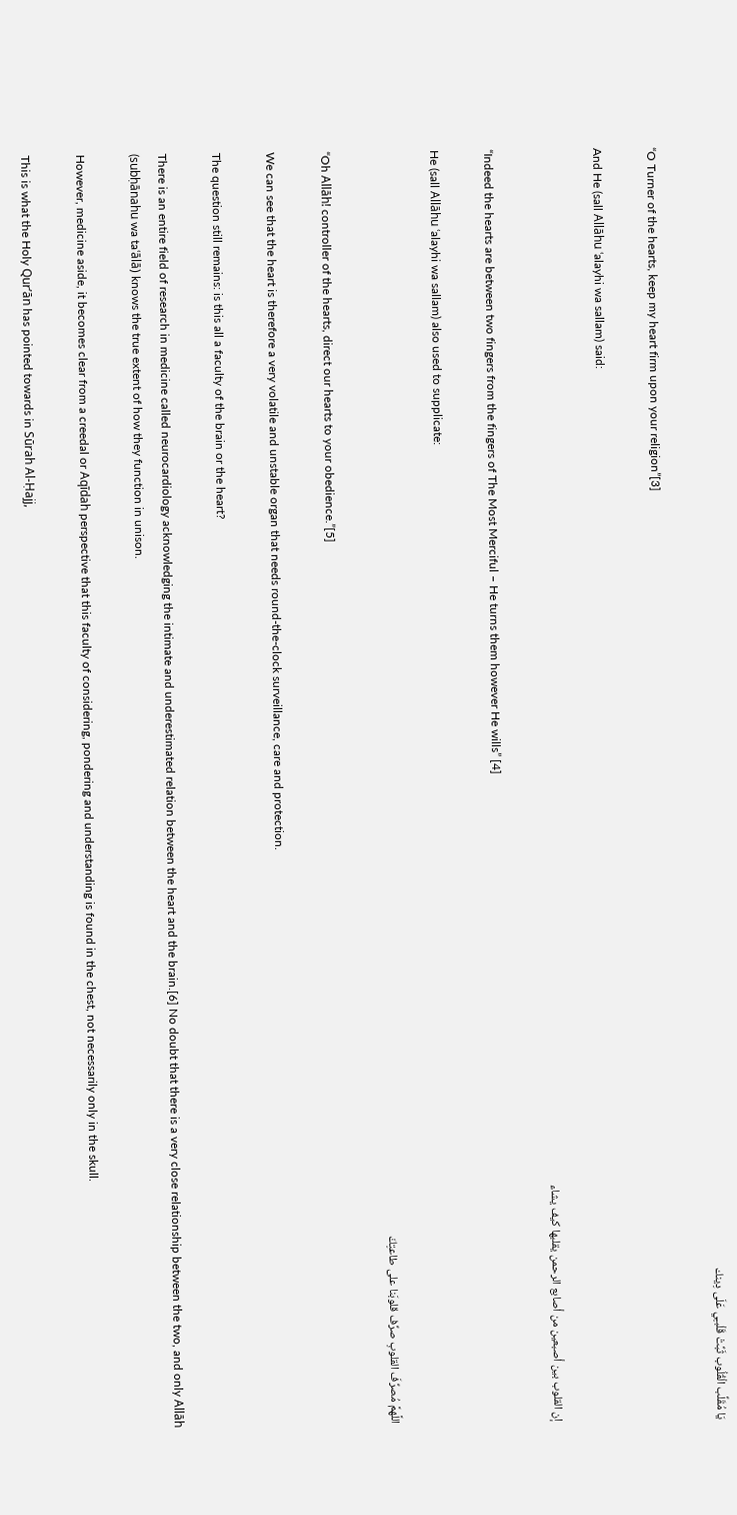يَا مُقَلِّب الْقُلُوب ثَبِّتْ قَلْبـِي عَلَى دِينك

“O Turner of the hearts, keep my heart firm upon your religion”[3]

And He (sall Allāhu ʿalayhi wa sallam) said:

إن القلوب بين أصبعين من أصابع الرحمن يقلبها كيف يشاء

“Indeed the hearts are between two fingers from the fingers of The Most Merciful – He turns them however He wills” [4]

He (sall Allāhu ʿalayhi wa sallam) also used to supplicate:

اللَّهمَّ مُصرِّفَ القلوبِ صرِّف قلوبَنا على طاعتِكَ

“Oh Allāh! controller of the hearts, direct our hearts to your obedience.”[5]

We can see that the heart is therefore a very volatile and unstable organ that needs round-the-clock surveillance, care and protection.

The question still remains: is this all a faculty of the brain or the heart?

There is an entire field of research in medicine called neurocardiology acknowledging the intimate and underestimated relation between the heart and the brain.[6] No doubt that there is a very close relationship between the two, and only Allāh (subḥānahu wa taʿālā) knows the true extent of how they function in unison.

However, medicine aside, it becomes clear from a creedal or Aqīdah perspective that this faculty of considering, pondering and understanding is found in the chest, not necessarily only in the skull.

This is what the Holy Qur’ān has pointed towards in Sūrah Al-Ḥajj,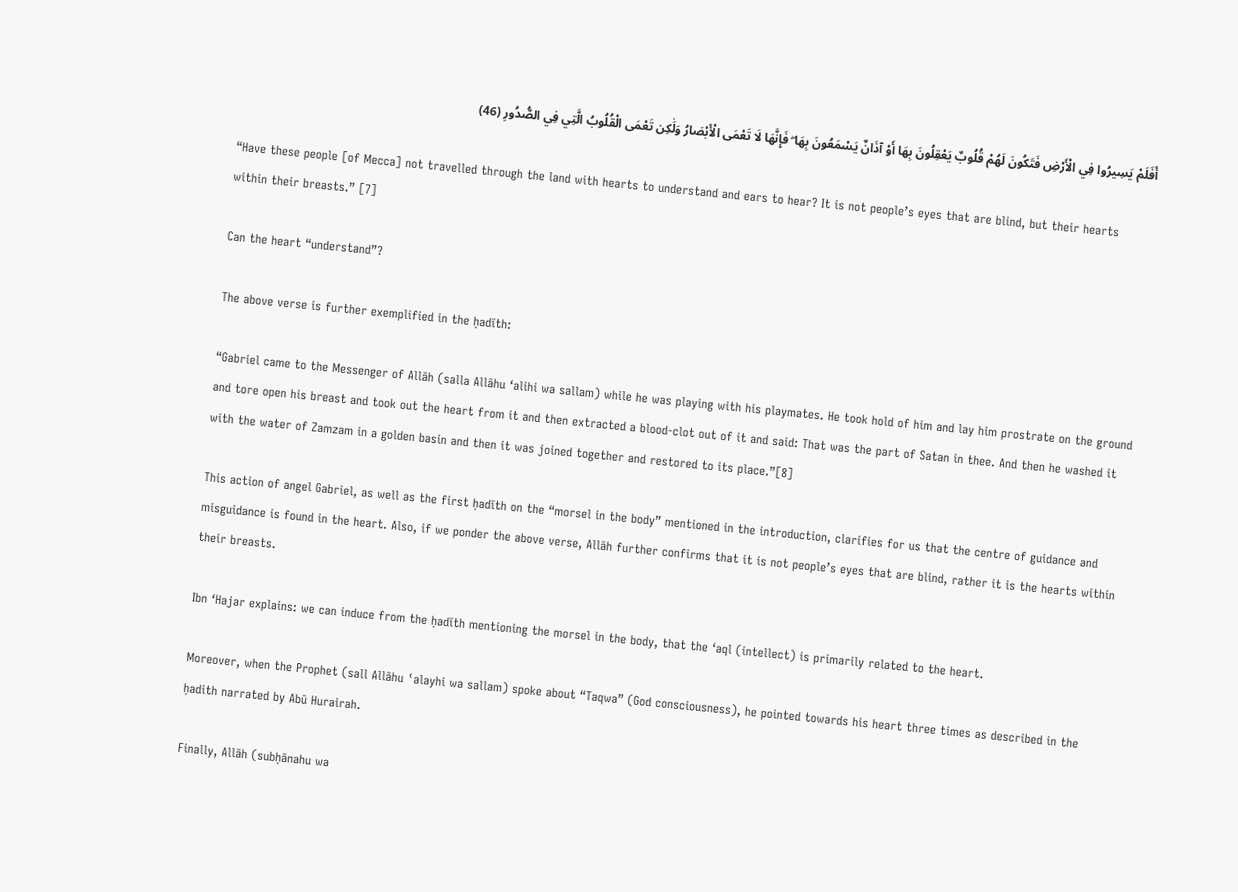أَفَلَمْ يَسِيرُوا فِي الْأَرْضِ فَتَكُونَ لَهُمْ قُلُوبٌ يَعْقِلُونَ بِهَا أَوْ آذَانٌ يَسْمَعُونَ بِهَا ۖ فَإِنَّهَا لَا تَعْمَى الْأَبْصَارُ وَلَٰكِن تَعْمَى الْقُلُوبُ الَّتِي فِي الصُّدُورِ (46)

“Have these people [of Mecca] not travelled through the land with hearts to understand and ears to hear? It is not people’s eyes that are blind, but their hearts within their breasts.” [7]

Can the heart “understand”?

The above verse is further exemplified in the ḥadīth:

“Gabriel came to the Messenger of Allāh (salla Allāhu ‘alihi wa sallam) while he was playing with his playmates. He took hold of him and lay him prostrate on the ground and tore open his breast and took out the heart from it and then extracted a blood-clot out of it and said: That was the part of Satan in thee. And then he washed it with the water of Zamzam in a golden basin and then it was joined together and restored to its place.”[8]

This action of angel Gabriel, as well as the first ḥadīth on the “morsel in the body” mentioned in the introduction, clarifies for us that the centre of guidance and misguidance is found in the heart. Also, if we ponder the above verse, Allāh further confirms that it is not people’s eyes that are blind, rather it is the hearts within their breasts.

Ibn ‘Hajar explains: we can induce from the ḥadīth mentioning the morsel in the body, that the ‘aql (intellect) is primarily related to the heart.

Moreover, when the Prophet (sall Allāhu ʿalayhi wa sallam) spoke about “Taqwa” (God consciousness), he pointed towards his heart three times as described in the ḥadith narrated by Abū Hurairah.

Finally, Allāh (subḥānahu wa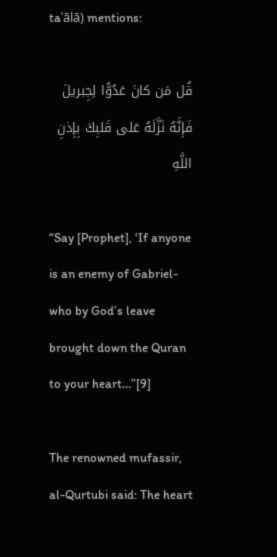taʿālā) mentions:

قُل مَن كانَ عَدُوًّا لِجِبريلَ فَإِنَّهُ نَزَّلَهُ عَلى قَلبِكَ بِإِذنِ اللَّهِ

“Say [Prophet], ‘If anyone is an enemy of Gabriel- who by God’s leave brought down the Quran to your heart…”[9]

The renowned mufassir, al-Qurtubi said: The heart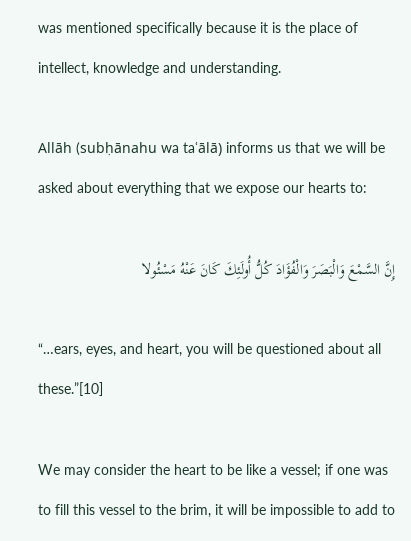was mentioned specifically because it is the place of intellect, knowledge and understanding.

Allāh (subḥānahu wa taʿālā) informs us that we will be asked about everything that we expose our hearts to:

إِنَّ السَّمْعَ وَالْبَصَرَ وَالْفُؤَادَ كُلُّ أُولَئِكَ كَانَ عَنْهُ مَسْئُولا

“…ears, eyes, and heart, you will be questioned about all these.”[10]

We may consider the heart to be like a vessel; if one was to fill this vessel to the brim, it will be impossible to add to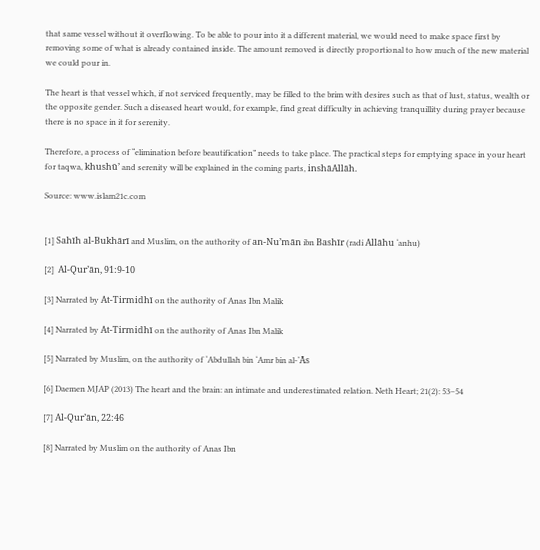that same vessel without it overflowing. To be able to pour into it a different material, we would need to make space first by removing some of what is already contained inside. The amount removed is directly proportional to how much of the new material we could pour in.

The heart is that vessel which, if not serviced frequently, may be filled to the brim with desires such as that of lust, status, wealth or the opposite gender. Such a diseased heart would, for example, find great difficulty in achieving tranquillity during prayer because there is no space in it for serenity.

Therefore, a process of “elimination before beautification” needs to take place. The practical steps for emptying space in your heart for taqwa, khushū’ and serenity will be explained in the coming parts, inshāAllāh.

Source: www.islam21c.com


[1] Sahīh al-Bukhārī and Muslim, on the authority of an-Nu’mān ibn Bashīr (radi Allāhu ‘anhu)

[2]  Al-Qur’ān, 91:9-10

[3] Narrated by At-Tirmidhī on the authority of Anas Ibn Malik

[4] Narrated by At-Tirmidhī on the authority of Anas Ibn Malik

[5] Narrated by Muslim, on the authority of ‘Abdullah bin ‘Amr bin al-‘Ās

[6] Daemen MJAP (2013) The heart and the brain: an intimate and underestimated relation. Neth Heart; 21(2): 53–54

[7] Al-Qur’ān, 22:46

[8] Narrated by Muslim on the authority of Anas Ibn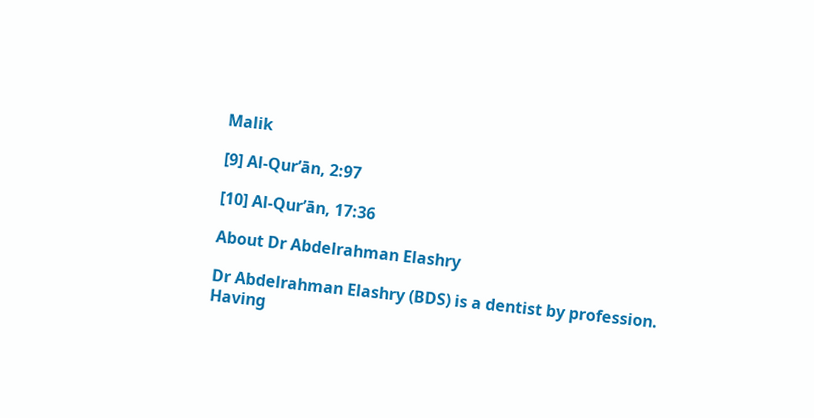Malik

[9] Al-Qur’ān, 2:97

[10] Al-Qur’ān, 17:36

About Dr Abdelrahman Elashry

Dr Abdelrahman Elashry (BDS) is a dentist by profession. Having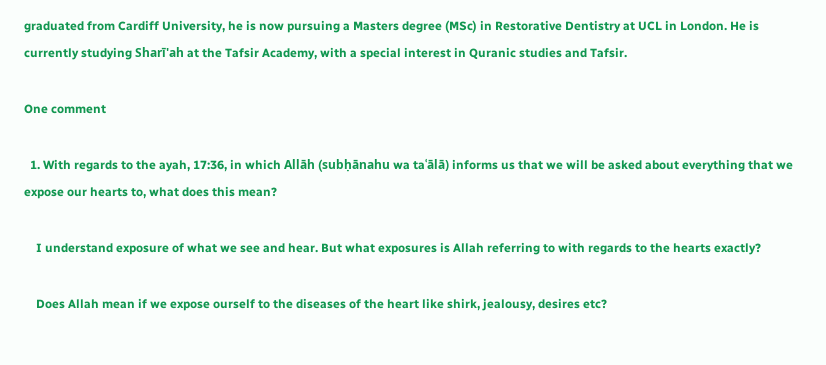graduated from Cardiff University, he is now pursuing a Masters degree (MSc) in Restorative Dentistry at UCL in London. He is currently studying Sharī'ah at the Tafsir Academy, with a special interest in Quranic studies and Tafsir.

One comment

  1. With regards to the ayah, 17:36, in which Allāh (subḥānahu wa taʿālā) informs us that we will be asked about everything that we expose our hearts to, what does this mean?

    I understand exposure of what we see and hear. But what exposures is Allah referring to with regards to the hearts exactly?

    Does Allah mean if we expose ourself to the diseases of the heart like shirk, jealousy, desires etc?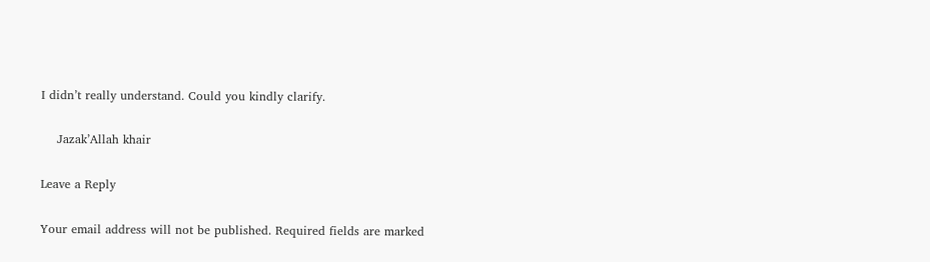I didn’t really understand. Could you kindly clarify.

    Jazak’Allah khair

Leave a Reply

Your email address will not be published. Required fields are marked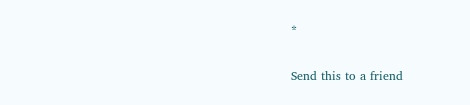*


Send this to a friend